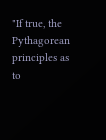"If true, the Pythagorean principles as to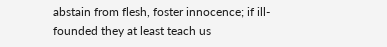abstain from flesh, foster innocence; if ill-founded they at least teach us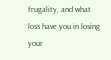frugality, and what loss have you in losing your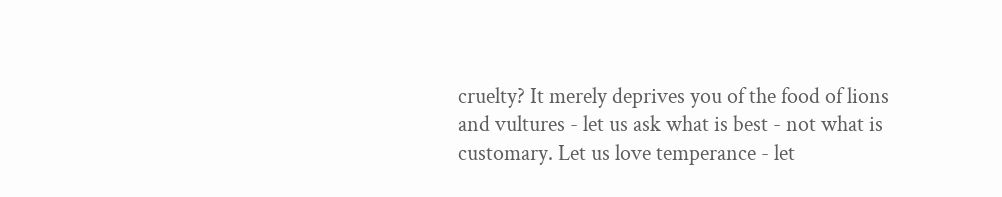cruelty? It merely deprives you of the food of lions and vultures - let us ask what is best - not what is customary. Let us love temperance - let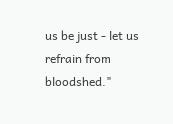us be just - let us refrain from bloodshed."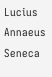Lucius Annaeus Seneca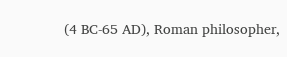(4 BC-65 AD), Roman philosopher,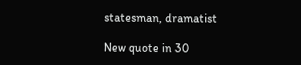statesman, dramatist

New quote in 30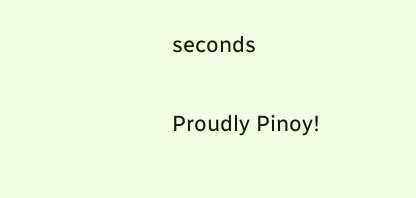seconds

Proudly Pinoy!